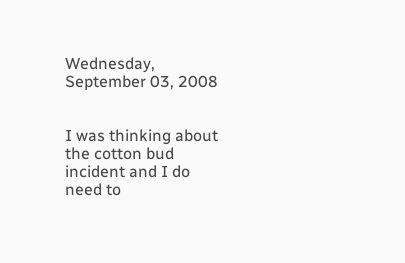Wednesday, September 03, 2008


I was thinking about the cotton bud incident and I do need to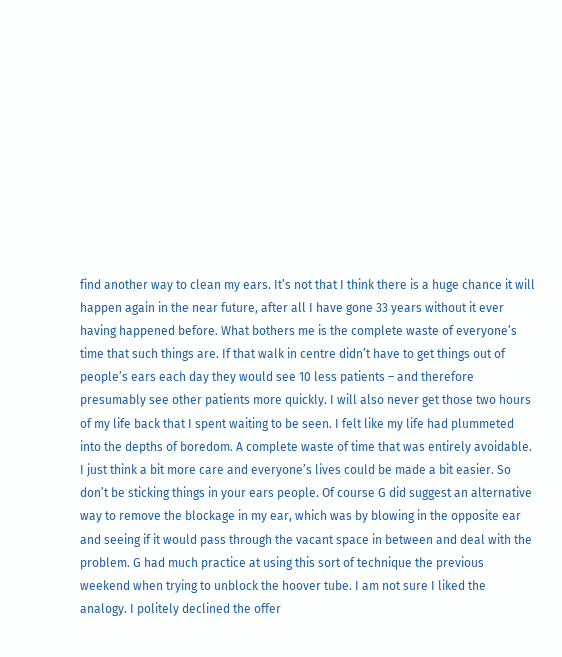find another way to clean my ears. It’s not that I think there is a huge chance it will happen again in the near future, after all I have gone 33 years without it ever having happened before. What bothers me is the complete waste of everyone’s time that such things are. If that walk in centre didn’t have to get things out of people’s ears each day they would see 10 less patients – and therefore presumably see other patients more quickly. I will also never get those two hours of my life back that I spent waiting to be seen. I felt like my life had plummeted into the depths of boredom. A complete waste of time that was entirely avoidable. I just think a bit more care and everyone’s lives could be made a bit easier. So don’t be sticking things in your ears people. Of course G did suggest an alternative way to remove the blockage in my ear, which was by blowing in the opposite ear and seeing if it would pass through the vacant space in between and deal with the problem. G had much practice at using this sort of technique the previous weekend when trying to unblock the hoover tube. I am not sure I liked the analogy. I politely declined the offer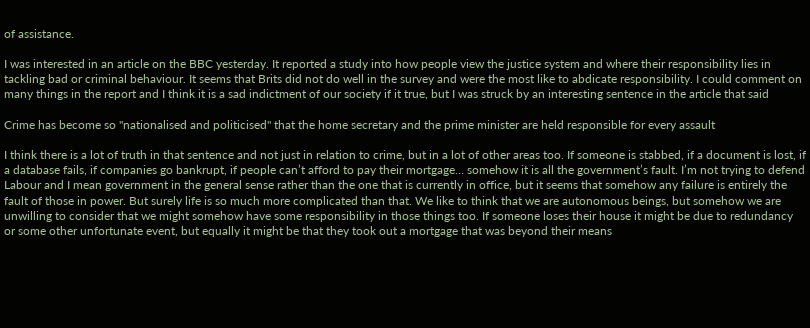of assistance.

I was interested in an article on the BBC yesterday. It reported a study into how people view the justice system and where their responsibility lies in tackling bad or criminal behaviour. It seems that Brits did not do well in the survey and were the most like to abdicate responsibility. I could comment on many things in the report and I think it is a sad indictment of our society if it true, but I was struck by an interesting sentence in the article that said

Crime has become so "nationalised and politicised" that the home secretary and the prime minister are held responsible for every assault

I think there is a lot of truth in that sentence and not just in relation to crime, but in a lot of other areas too. If someone is stabbed, if a document is lost, if a database fails, if companies go bankrupt, if people can’t afford to pay their mortgage… somehow it is all the government’s fault. I’m not trying to defend Labour and I mean government in the general sense rather than the one that is currently in office, but it seems that somehow any failure is entirely the fault of those in power. But surely life is so much more complicated than that. We like to think that we are autonomous beings, but somehow we are unwilling to consider that we might somehow have some responsibility in those things too. If someone loses their house it might be due to redundancy or some other unfortunate event, but equally it might be that they took out a mortgage that was beyond their means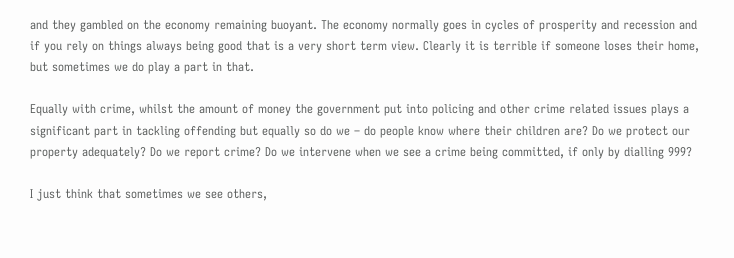and they gambled on the economy remaining buoyant. The economy normally goes in cycles of prosperity and recession and if you rely on things always being good that is a very short term view. Clearly it is terrible if someone loses their home, but sometimes we do play a part in that.

Equally with crime, whilst the amount of money the government put into policing and other crime related issues plays a significant part in tackling offending but equally so do we – do people know where their children are? Do we protect our property adequately? Do we report crime? Do we intervene when we see a crime being committed, if only by dialling 999?

I just think that sometimes we see others,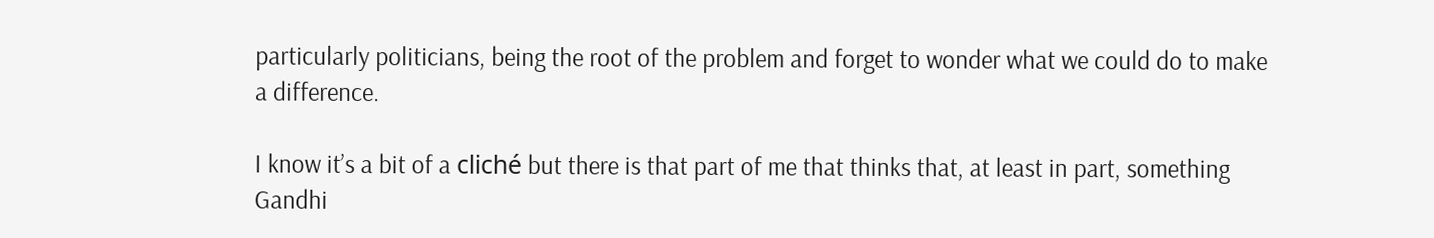particularly politicians, being the root of the problem and forget to wonder what we could do to make a difference.

I know it’s a bit of a cliché but there is that part of me that thinks that, at least in part, something Gandhi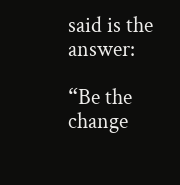said is the answer:

“Be the change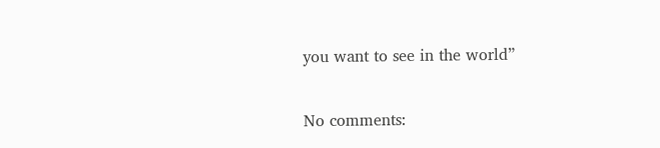you want to see in the world”

No comments: